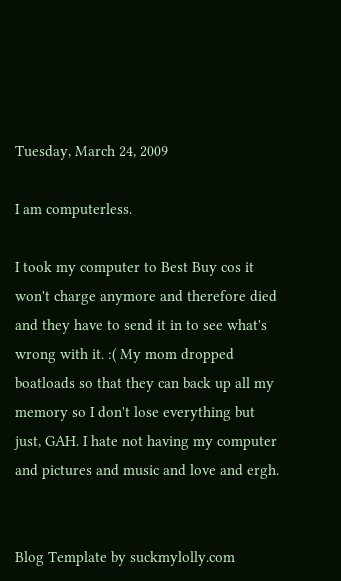Tuesday, March 24, 2009

I am computerless.

I took my computer to Best Buy cos it won't charge anymore and therefore died and they have to send it in to see what's wrong with it. :( My mom dropped boatloads so that they can back up all my memory so I don't lose everything but just, GAH. I hate not having my computer and pictures and music and love and ergh.


Blog Template by suckmylolly.com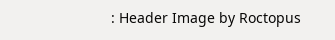: Header Image by Roctopus